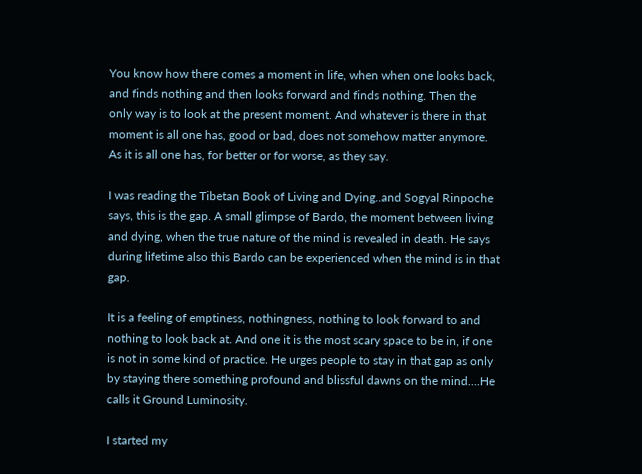You know how there comes a moment in life, when when one looks back, and finds nothing and then looks forward and finds nothing. Then the only way is to look at the present moment. And whatever is there in that moment is all one has, good or bad, does not somehow matter anymore. As it is all one has, for better or for worse, as they say.

I was reading the Tibetan Book of Living and Dying..and Sogyal Rinpoche says, this is the gap. A small glimpse of Bardo, the moment between living and dying, when the true nature of the mind is revealed in death. He says during lifetime also this Bardo can be experienced when the mind is in that gap.

It is a feeling of emptiness, nothingness, nothing to look forward to and nothing to look back at. And one it is the most scary space to be in, if one is not in some kind of practice. He urges people to stay in that gap as only by staying there something profound and blissful dawns on the mind….He calls it Ground Luminosity.

I started my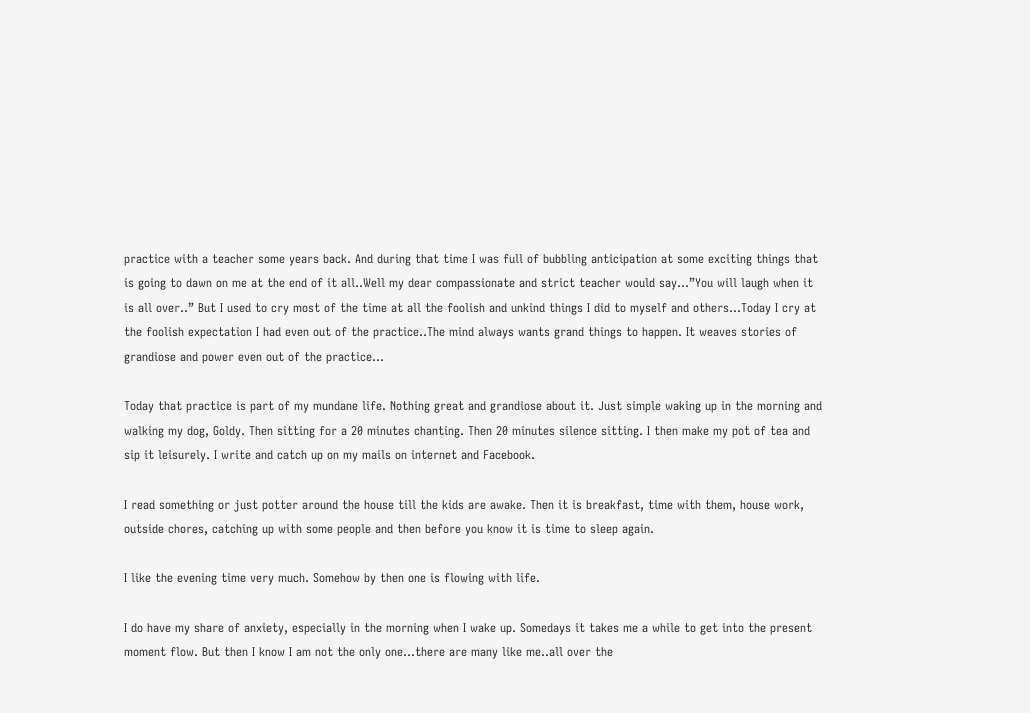practice with a teacher some years back. And during that time I was full of bubbling anticipation at some exciting things that is going to dawn on me at the end of it all..Well my dear compassionate and strict teacher would say…”You will laugh when it is all over..” But I used to cry most of the time at all the foolish and unkind things I did to myself and others…Today I cry at the foolish expectation I had even out of the practice..The mind always wants grand things to happen. It weaves stories of grandiose and power even out of the practice…

Today that practice is part of my mundane life. Nothing great and grandiose about it. Just simple waking up in the morning and walking my dog, Goldy. Then sitting for a 20 minutes chanting. Then 20 minutes silence sitting. I then make my pot of tea and sip it leisurely. I write and catch up on my mails on internet and Facebook.

I read something or just potter around the house till the kids are awake. Then it is breakfast, time with them, house work, outside chores, catching up with some people and then before you know it is time to sleep again.

I like the evening time very much. Somehow by then one is flowing with life.

I do have my share of anxiety, especially in the morning when I wake up. Somedays it takes me a while to get into the present moment flow. But then I know I am not the only one…there are many like me..all over the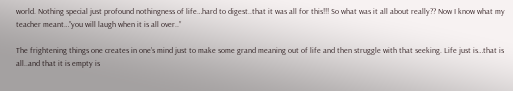world. Nothing special just profound nothingness of life…hard to digest..that it was all for this!!! So what was it all about really?? Now I know what my teacher meant…”you will laugh when it is all over..”

The frightening things one creates in one’s mind just to make some grand meaning out of life and then struggle with that seeking. Life just is…that is all..and that it is empty is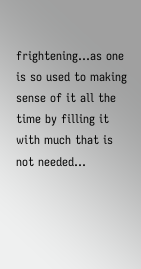frightening…as one is so used to making sense of it all the time by filling it with much that is not needed…